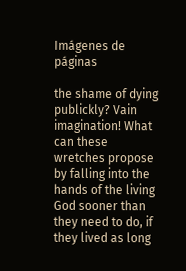Imágenes de páginas

the shame of dying publickly? Vain imagination! What can these wretches propose by falling into the hands of the living God sooner than they need to do, if they lived as long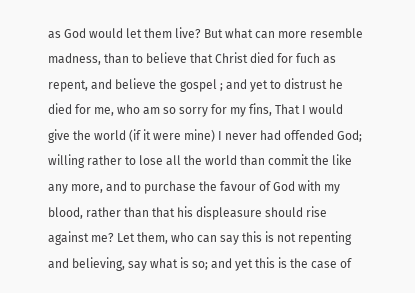as God would let them live? But what can more resemble madness, than to believe that Christ died for fuch as repent, and believe the gospel ; and yet to distrust he died for me, who am so sorry for my fins, That I would give the world (if it were mine) I never had offended God; willing rather to lose all the world than commit the like any more, and to purchase the favour of God with my blood, rather than that his displeasure should rise against me? Let them, who can say this is not repenting and believing, say what is so; and yet this is the case of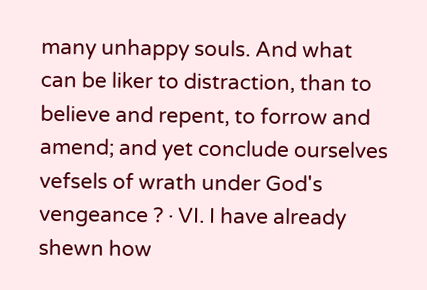many unhappy souls. And what can be liker to distraction, than to believe and repent, to forrow and amend; and yet conclude ourselves vefsels of wrath under God's vengeance ? · VI. I have already shewn how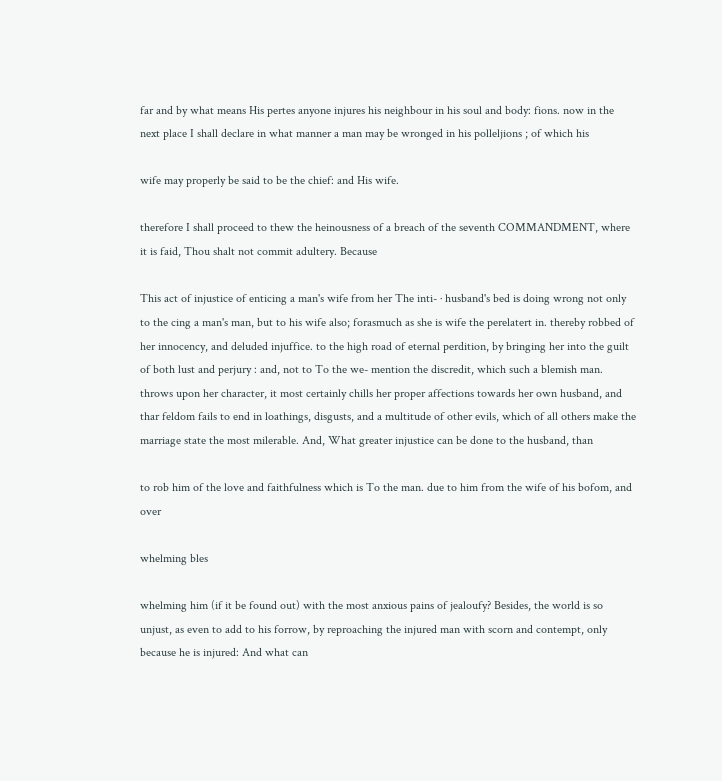far and by what means His pertes anyone injures his neighbour in his soul and body: fions. now in the next place I shall declare in what manner a man may be wronged in his polleljions ; of which his

wife may properly be said to be the chief: and His wife.

therefore I shall proceed to thew the heinousness of a breach of the seventh COMMANDMENT, where it is faid, Thou shalt not commit adultery. Because

This act of injustice of enticing a man's wife from her The inti- · husband's bed is doing wrong not only to the cing a man's man, but to his wife also; forasmuch as she is wife the perelatert in. thereby robbed of her innocency, and deluded injuffice. to the high road of eternal perdition, by bringing her into the guilt of both lust and perjury : and, not to To the we- mention the discredit, which such a blemish man. throws upon her character, it most certainly chills her proper affections towards her own husband, and thar feldom fails to end in loathings, disgusts, and a multitude of other evils, which of all others make the marriage state the most milerable. And, What greater injustice can be done to the husband, than

to rob him of the love and faithfulness which is To the man. due to him from the wife of his bofom, and over

whelming bles

whelming him (if it be found out) with the most anxious pains of jealoufy? Besides, the world is so unjust, as even to add to his forrow, by reproaching the injured man with scorn and contempt, only because he is injured: And what can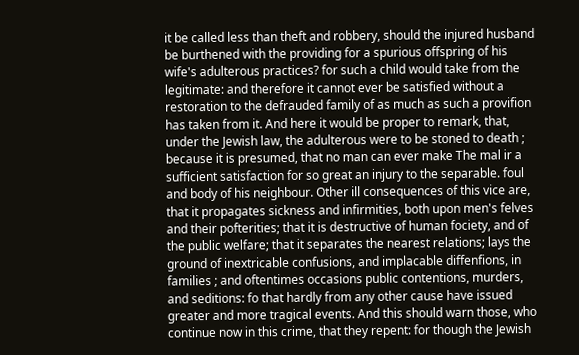it be called less than theft and robbery, should the injured husband be burthened with the providing for a spurious offspring of his wife's adulterous practices? for such a child would take from the legitimate: and therefore it cannot ever be satisfied without a restoration to the defrauded family of as much as such a provifion has taken from it. And here it would be proper to remark, that, under the Jewish law, the adulterous were to be stoned to death ; because it is presumed, that no man can ever make The mal ir a sufficient satisfaction for so great an injury to the separable. foul and body of his neighbour. Other ill consequences of this vice are, that it propagates sickness and infirmities, both upon men's felves and their pofterities; that it is destructive of human fociety, and of the public welfare; that it separates the nearest relations; lays the ground of inextricable confusions, and implacable diffenfions, in families ; and oftentimes occasions public contentions, murders, and seditions: fo that hardly from any other cause have issued greater and more tragical events. And this should warn those, who continue now in this crime, that they repent: for though the Jewish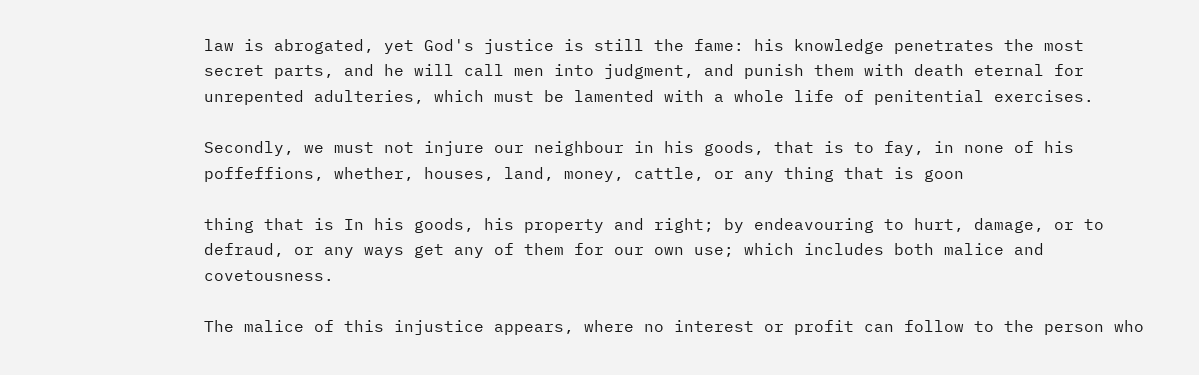law is abrogated, yet God's justice is still the fame: his knowledge penetrates the most secret parts, and he will call men into judgment, and punish them with death eternal for unrepented adulteries, which must be lamented with a whole life of penitential exercises.

Secondly, we must not injure our neighbour in his goods, that is to fay, in none of his poffeffions, whether, houses, land, money, cattle, or any thing that is goon

thing that is In his goods, his property and right; by endeavouring to hurt, damage, or to defraud, or any ways get any of them for our own use; which includes both malice and covetousness.

The malice of this injustice appears, where no interest or profit can follow to the person who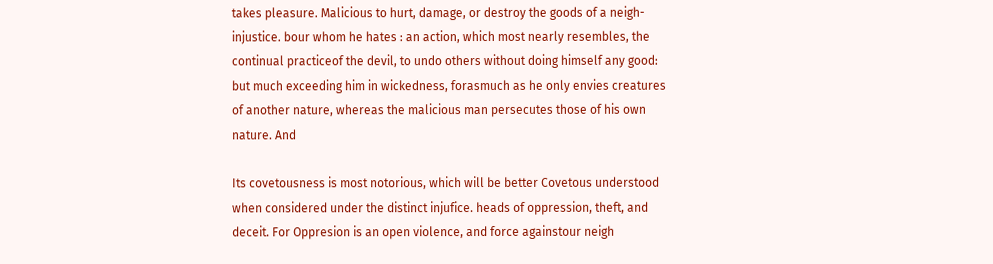takes pleasure. Malicious to hurt, damage, or destroy the goods of a neigh- injustice. bour whom he hates : an action, which most nearly resembles, the continual practiceof the devil, to undo others without doing himself any good: but much exceeding him in wickedness, forasmuch as he only envies creatures of another nature, whereas the malicious man persecutes those of his own nature. And

Its covetousness is most notorious, which will be better Covetous understood when considered under the distinct injufice. heads of oppression, theft, and deceit. For Oppresion is an open violence, and force againstour neigh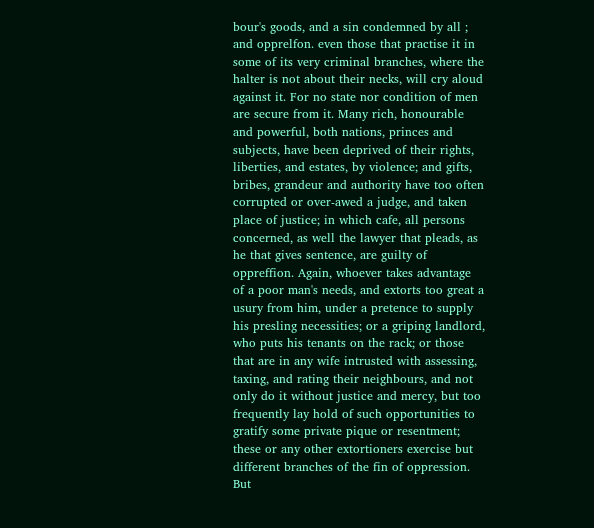bour's goods, and a sin condemned by all ; and opprelfon. even those that practise it in some of its very criminal branches, where the halter is not about their necks, will cry aloud against it. For no state nor condition of men are secure from it. Many rich, honourable and powerful, both nations, princes and subjects, have been deprived of their rights, liberties, and estates, by violence; and gifts, bribes, grandeur and authority have too often corrupted or over-awed a judge, and taken place of justice; in which cafe, all persons concerned, as well the lawyer that pleads, as he that gives sentence, are guilty of oppreffion. Again, whoever takes advantage of a poor man's needs, and extorts too great a usury from him, under a pretence to supply his presling necessities; or a griping landlord, who puts his tenants on the rack; or those that are in any wife intrusted with assessing, taxing, and rating their neighbours, and not only do it without justice and mercy, but too frequently lay hold of such opportunities to gratify some private pique or resentment; these or any other extortioners exercise but different branches of the fin of oppression. But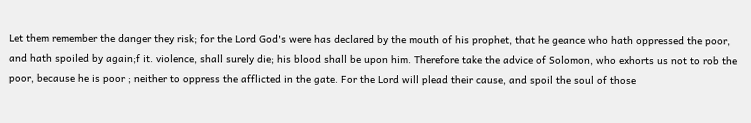Let them remember the danger they risk; for the Lord God's were has declared by the mouth of his prophet, that he geance who hath oppressed the poor, and hath spoiled by again;f it. violence, shall surely die; his blood shall be upon him. Therefore take the advice of Solomon, who exhorts us not to rob the poor, because he is poor ; neither to oppress the afflicted in the gate. For the Lord will plead their cause, and spoil the soul of those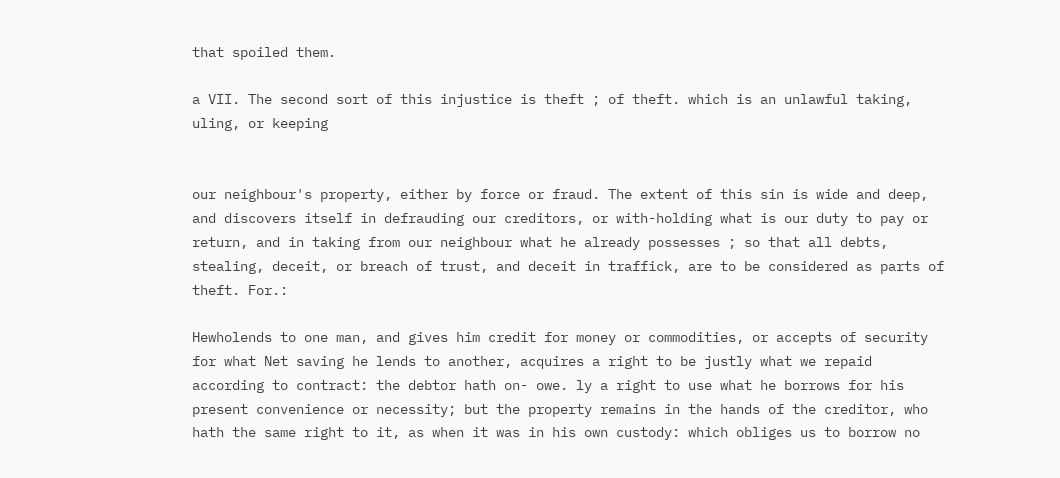that spoiled them.

a VII. The second sort of this injustice is theft ; of theft. which is an unlawful taking, uling, or keeping


our neighbour's property, either by force or fraud. The extent of this sin is wide and deep, and discovers itself in defrauding our creditors, or with-holding what is our duty to pay or return, and in taking from our neighbour what he already possesses ; so that all debts, stealing, deceit, or breach of trust, and deceit in traffick, are to be considered as parts of theft. For.:

Hewholends to one man, and gives him credit for money or commodities, or accepts of security for what Net saving he lends to another, acquires a right to be justly what we repaid according to contract: the debtor hath on- owe. ly a right to use what he borrows for his present convenience or necessity; but the property remains in the hands of the creditor, who hath the same right to it, as when it was in his own custody: which obliges us to borrow no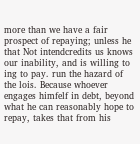more than we have a fair prospect of repaying; unless he that Not intendcredits us knows our inability, and is willing to ing to pay. run the hazard of the lois. Because whoever engages himfelf in debt, beyond what he can reasonably hope to repay, takes that from his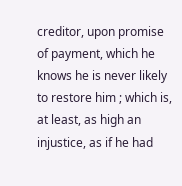creditor, upon promise of payment, which he knows he is never likely to restore him ; which is, at least, as high an injustice, as if he had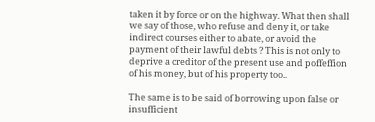taken it by force or on the highway. What then shall we say of those, who refuse and deny it, or take indirect courses either to abate, or avoid the payment of their lawful debts ? This is not only to deprive a creditor of the present use and poffeffion of his money, but of his property too..

The same is to be said of borrowing upon false or insufficient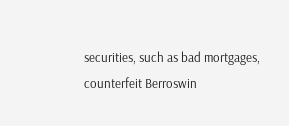securities, such as bad mortgages, counterfeit Berroswin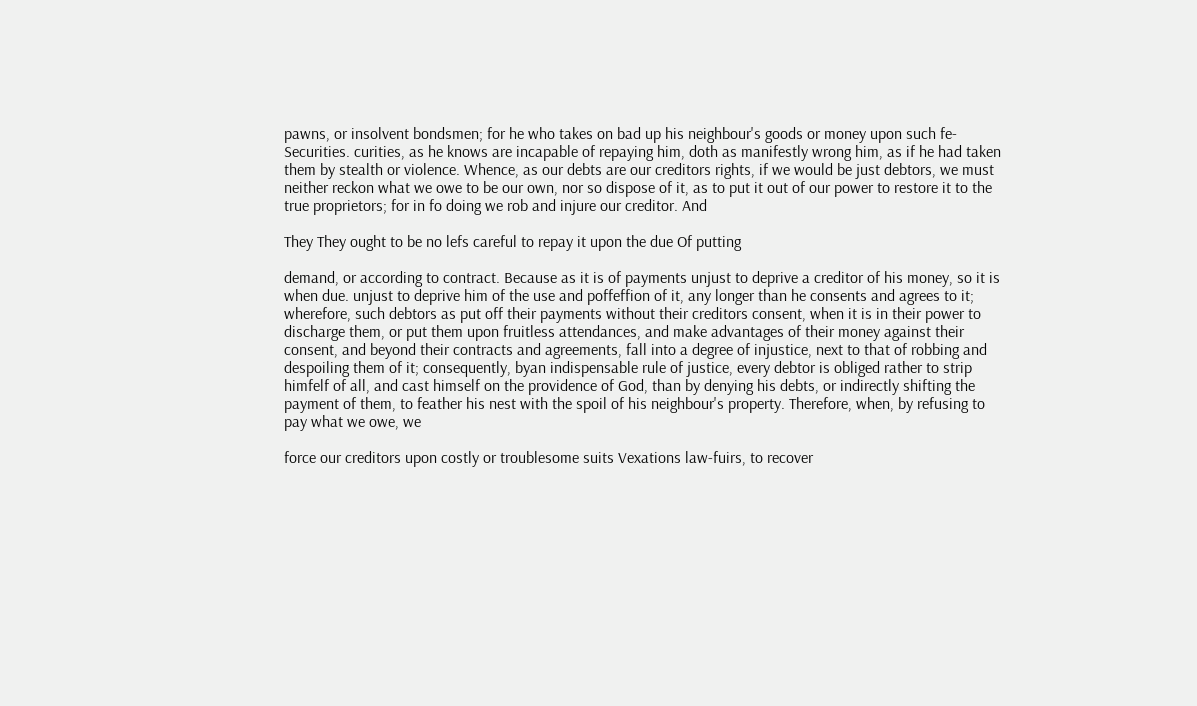pawns, or insolvent bondsmen; for he who takes on bad up his neighbour's goods or money upon such fe- Securities. curities, as he knows are incapable of repaying him, doth as manifestly wrong him, as if he had taken them by stealth or violence. Whence, as our debts are our creditors rights, if we would be just debtors, we must neither reckon what we owe to be our own, nor so dispose of it, as to put it out of our power to restore it to the true proprietors; for in fo doing we rob and injure our creditor. And

They They ought to be no lefs careful to repay it upon the due Of putting

demand, or according to contract. Because as it is of payments unjust to deprive a creditor of his money, so it is when due. unjust to deprive him of the use and poffeffion of it, any longer than he consents and agrees to it; wherefore, such debtors as put off their payments without their creditors consent, when it is in their power to discharge them, or put them upon fruitless attendances, and make advantages of their money against their consent, and beyond their contracts and agreements, fall into a degree of injustice, next to that of robbing and despoiling them of it; consequently, byan indispensable rule of justice, every debtor is obliged rather to strip himfelf of all, and cast himself on the providence of God, than by denying his debts, or indirectly shifting the payment of them, to feather his nest with the spoil of his neighbour's property. Therefore, when, by refusing to pay what we owe, we

force our creditors upon costly or troublesome suits Vexations law-fuirs, to recover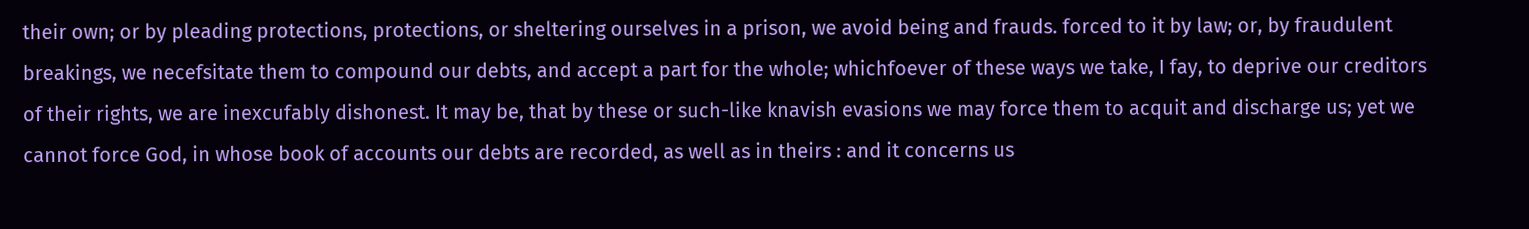their own; or by pleading protections, protections, or sheltering ourselves in a prison, we avoid being and frauds. forced to it by law; or, by fraudulent breakings, we necefsitate them to compound our debts, and accept a part for the whole; whichfoever of these ways we take, I fay, to deprive our creditors of their rights, we are inexcufably dishonest. It may be, that by these or such-like knavish evasions we may force them to acquit and discharge us; yet we cannot force God, in whose book of accounts our debts are recorded, as well as in theirs : and it concerns us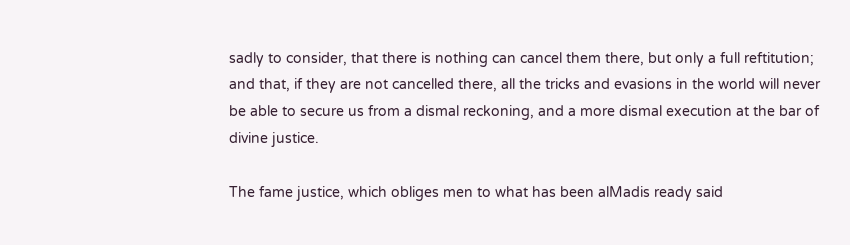sadly to consider, that there is nothing can cancel them there, but only a full reftitution; and that, if they are not cancelled there, all the tricks and evasions in the world will never be able to secure us from a dismal reckoning, and a more dismal execution at the bar of divine justice.

The fame justice, which obliges men to what has been alMadis ready said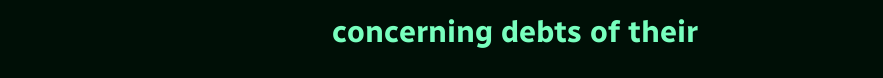concerning debts of their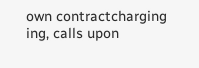own contractcharging ing, calls upon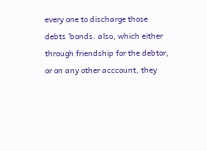every one to discharge those debts 'bonds. also, which either through friendship for the debtor, or on any other acccount, they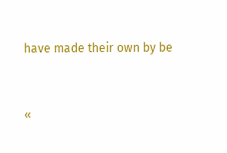have made their own by be


«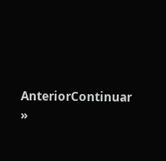AnteriorContinuar »